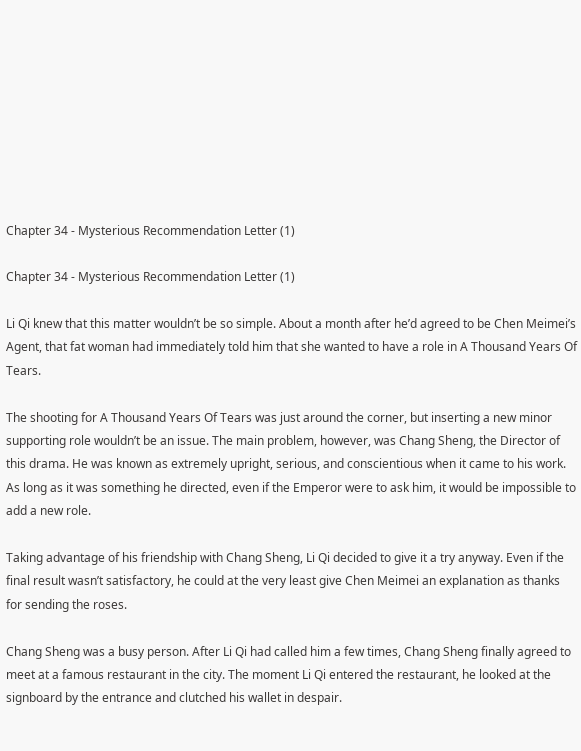Chapter 34 - Mysterious Recommendation Letter (1)

Chapter 34 - Mysterious Recommendation Letter (1)

Li Qi knew that this matter wouldn’t be so simple. About a month after he’d agreed to be Chen Meimei’s Agent, that fat woman had immediately told him that she wanted to have a role in A Thousand Years Of Tears.

The shooting for A Thousand Years Of Tears was just around the corner, but inserting a new minor supporting role wouldn’t be an issue. The main problem, however, was Chang Sheng, the Director of this drama. He was known as extremely upright, serious, and conscientious when it came to his work. As long as it was something he directed, even if the Emperor were to ask him, it would be impossible to add a new role.

Taking advantage of his friendship with Chang Sheng, Li Qi decided to give it a try anyway. Even if the final result wasn’t satisfactory, he could at the very least give Chen Meimei an explanation as thanks for sending the roses.

Chang Sheng was a busy person. After Li Qi had called him a few times, Chang Sheng finally agreed to meet at a famous restaurant in the city. The moment Li Qi entered the restaurant, he looked at the signboard by the entrance and clutched his wallet in despair.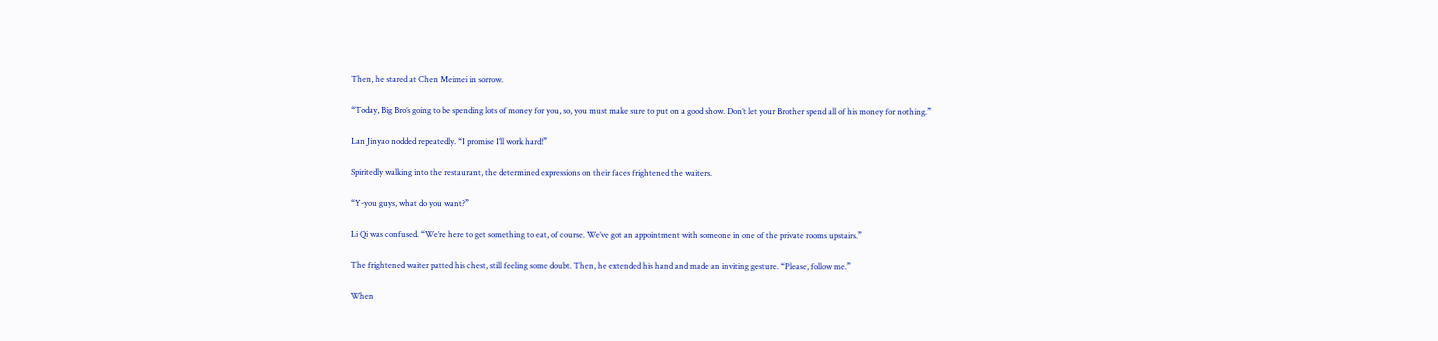Then, he stared at Chen Meimei in sorrow.

“Today, Big Bro’s going to be spending lots of money for you, so, you must make sure to put on a good show. Don’t let your Brother spend all of his money for nothing.”

Lan Jinyao nodded repeatedly. “I promise I’ll work hard!”

Spiritedly walking into the restaurant, the determined expressions on their faces frightened the waiters.

“Y-you guys, what do you want?”

Li Qi was confused. “We’re here to get something to eat, of course. We’ve got an appointment with someone in one of the private rooms upstairs.”

The frightened waiter patted his chest, still feeling some doubt. Then, he extended his hand and made an inviting gesture. “Please, follow me.”

When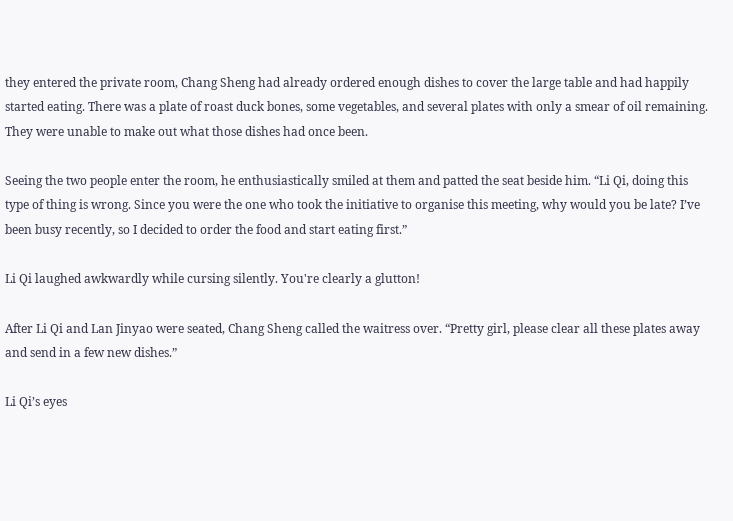they entered the private room, Chang Sheng had already ordered enough dishes to cover the large table and had happily started eating. There was a plate of roast duck bones, some vegetables, and several plates with only a smear of oil remaining. They were unable to make out what those dishes had once been.

Seeing the two people enter the room, he enthusiastically smiled at them and patted the seat beside him. “Li Qi, doing this type of thing is wrong. Since you were the one who took the initiative to organise this meeting, why would you be late? I’ve been busy recently, so I decided to order the food and start eating first.”

Li Qi laughed awkwardly while cursing silently. You're clearly a glutton!

After Li Qi and Lan Jinyao were seated, Chang Sheng called the waitress over. “Pretty girl, please clear all these plates away and send in a few new dishes.”

Li Qi’s eyes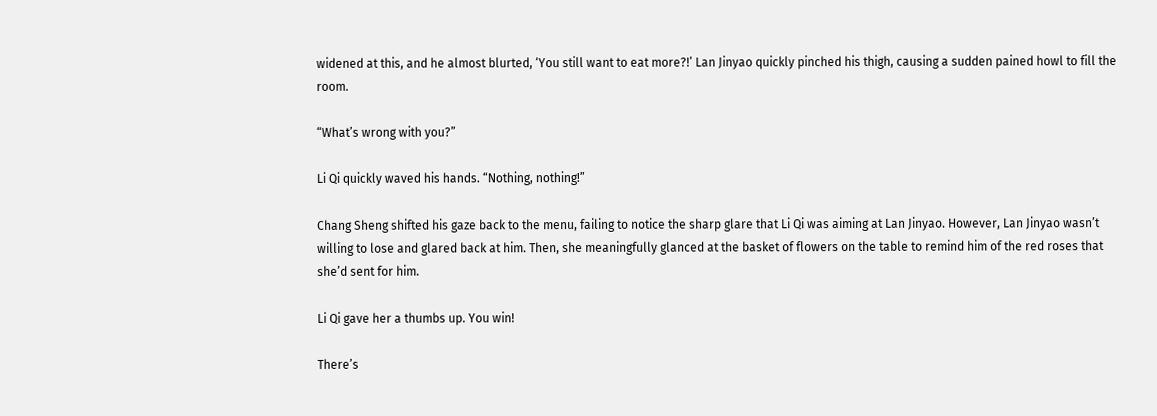widened at this, and he almost blurted, ‘You still want to eat more?!’ Lan Jinyao quickly pinched his thigh, causing a sudden pained howl to fill the room.

“What’s wrong with you?”

Li Qi quickly waved his hands. “Nothing, nothing!”

Chang Sheng shifted his gaze back to the menu, failing to notice the sharp glare that Li Qi was aiming at Lan Jinyao. However, Lan Jinyao wasn’t willing to lose and glared back at him. Then, she meaningfully glanced at the basket of flowers on the table to remind him of the red roses that she’d sent for him.

Li Qi gave her a thumbs up. You win!

There’s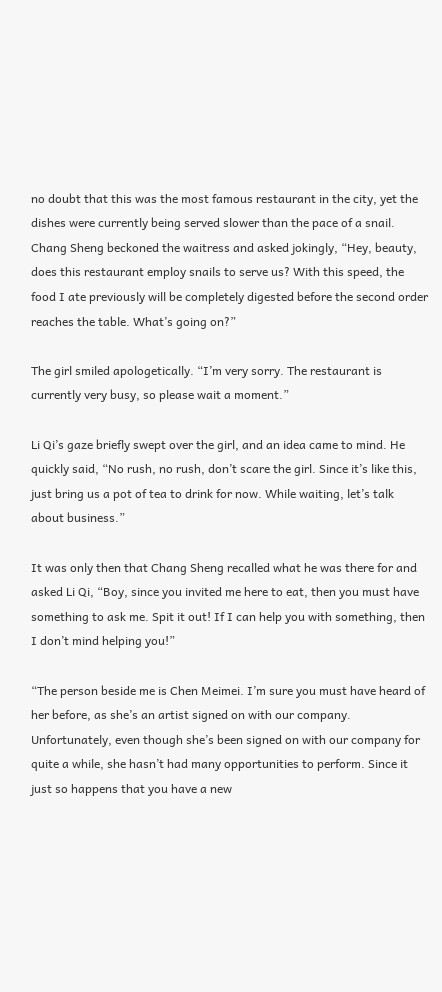no doubt that this was the most famous restaurant in the city, yet the dishes were currently being served slower than the pace of a snail. Chang Sheng beckoned the waitress and asked jokingly, “Hey, beauty, does this restaurant employ snails to serve us? With this speed, the food I ate previously will be completely digested before the second order reaches the table. What’s going on?”

The girl smiled apologetically. “I’m very sorry. The restaurant is currently very busy, so please wait a moment.”

Li Qi’s gaze briefly swept over the girl, and an idea came to mind. He quickly said, “No rush, no rush, don’t scare the girl. Since it’s like this, just bring us a pot of tea to drink for now. While waiting, let’s talk about business.”

It was only then that Chang Sheng recalled what he was there for and asked Li Qi, “Boy, since you invited me here to eat, then you must have something to ask me. Spit it out! If I can help you with something, then I don’t mind helping you!”

“The person beside me is Chen Meimei. I’m sure you must have heard of her before, as she’s an artist signed on with our company. Unfortunately, even though she’s been signed on with our company for quite a while, she hasn’t had many opportunities to perform. Since it just so happens that you have a new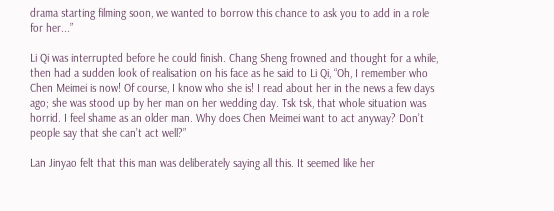drama starting filming soon, we wanted to borrow this chance to ask you to add in a role for her...”

Li Qi was interrupted before he could finish. Chang Sheng frowned and thought for a while, then had a sudden look of realisation on his face as he said to Li Qi, “Oh, I remember who Chen Meimei is now! Of course, I know who she is! I read about her in the news a few days ago; she was stood up by her man on her wedding day. Tsk tsk, that whole situation was horrid. I feel shame as an older man. Why does Chen Meimei want to act anyway? Don’t people say that she can’t act well?”

Lan Jinyao felt that this man was deliberately saying all this. It seemed like her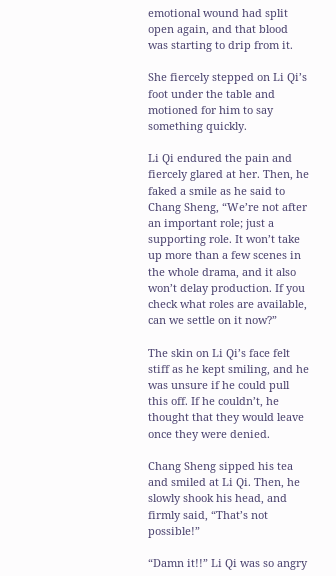emotional wound had split open again, and that blood was starting to drip from it.

She fiercely stepped on Li Qi’s foot under the table and motioned for him to say something quickly.

Li Qi endured the pain and fiercely glared at her. Then, he faked a smile as he said to Chang Sheng, “We’re not after an important role; just a supporting role. It won’t take up more than a few scenes in the whole drama, and it also won’t delay production. If you check what roles are available, can we settle on it now?”

The skin on Li Qi’s face felt stiff as he kept smiling, and he was unsure if he could pull this off. If he couldn’t, he thought that they would leave once they were denied.

Chang Sheng sipped his tea and smiled at Li Qi. Then, he slowly shook his head, and firmly said, “That’s not possible!”

“Damn it!!” Li Qi was so angry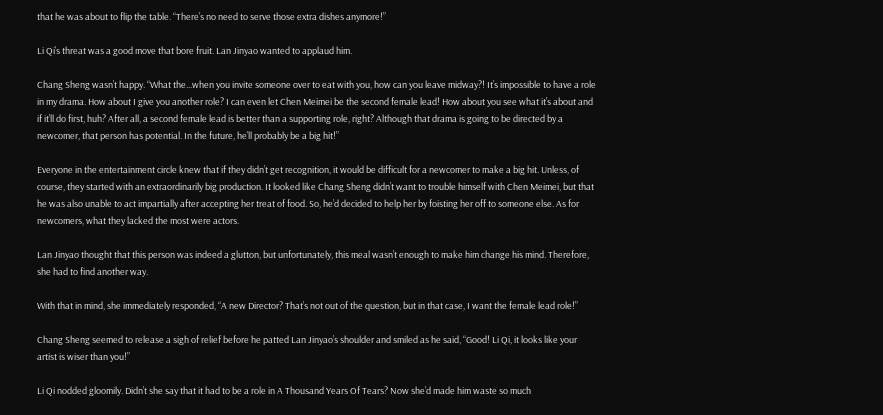that he was about to flip the table. “There’s no need to serve those extra dishes anymore!”

Li Qi’s threat was a good move that bore fruit. Lan Jinyao wanted to applaud him.

Chang Sheng wasn’t happy. “What the...when you invite someone over to eat with you, how can you leave midway?! It’s impossible to have a role in my drama. How about I give you another role? I can even let Chen Meimei be the second female lead! How about you see what it’s about and if it’ll do first, huh? After all, a second female lead is better than a supporting role, right? Although that drama is going to be directed by a newcomer, that person has potential. In the future, he’ll probably be a big hit!”

Everyone in the entertainment circle knew that if they didn’t get recognition, it would be difficult for a newcomer to make a big hit. Unless, of course, they started with an extraordinarily big production. It looked like Chang Sheng didn’t want to trouble himself with Chen Meimei, but that he was also unable to act impartially after accepting her treat of food. So, he’d decided to help her by foisting her off to someone else. As for newcomers, what they lacked the most were actors.

Lan Jinyao thought that this person was indeed a glutton, but unfortunately, this meal wasn’t enough to make him change his mind. Therefore, she had to find another way.

With that in mind, she immediately responded, “A new Director? That’s not out of the question, but in that case, I want the female lead role!”

Chang Sheng seemed to release a sigh of relief before he patted Lan Jinyao’s shoulder and smiled as he said, “Good! Li Qi, it looks like your artist is wiser than you!”

Li Qi nodded gloomily. Didn’t she say that it had to be a role in A Thousand Years Of Tears? Now she’d made him waste so much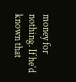money for nothing. If he’d known that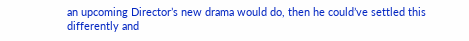an upcoming Director’s new drama would do, then he could’ve settled this differently and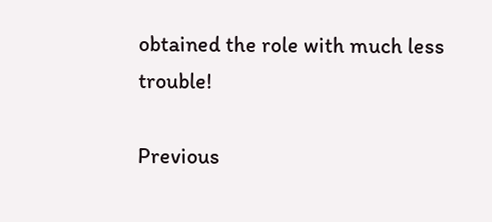obtained the role with much less trouble!

Previous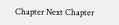Chapter Next Chapter